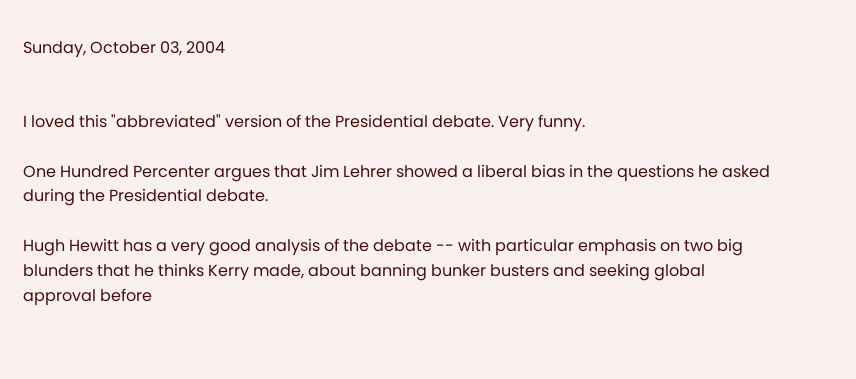Sunday, October 03, 2004


I loved this "abbreviated" version of the Presidential debate. Very funny.

One Hundred Percenter argues that Jim Lehrer showed a liberal bias in the questions he asked during the Presidential debate.

Hugh Hewitt has a very good analysis of the debate -- with particular emphasis on two big blunders that he thinks Kerry made, about banning bunker busters and seeking global approval before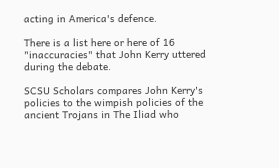acting in America's defence.

There is a list here or here of 16 "inaccuracies" that John Kerry uttered during the debate.

SCSU Scholars compares John Kerry's policies to the wimpish policies of the ancient Trojans in The Iliad who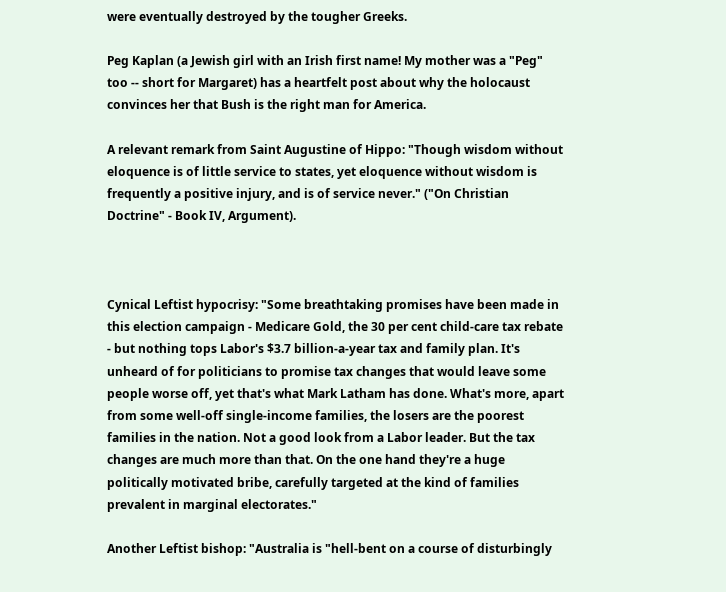were eventually destroyed by the tougher Greeks.

Peg Kaplan (a Jewish girl with an Irish first name! My mother was a "Peg" too -- short for Margaret) has a heartfelt post about why the holocaust convinces her that Bush is the right man for America.

A relevant remark from Saint Augustine of Hippo: "Though wisdom without eloquence is of little service to states, yet eloquence without wisdom is frequently a positive injury, and is of service never." ("On Christian Doctrine" - Book IV, Argument).



Cynical Leftist hypocrisy: "Some breathtaking promises have been made in this election campaign - Medicare Gold, the 30 per cent child-care tax rebate - but nothing tops Labor's $3.7 billion-a-year tax and family plan. It's unheard of for politicians to promise tax changes that would leave some people worse off, yet that's what Mark Latham has done. What's more, apart from some well-off single-income families, the losers are the poorest families in the nation. Not a good look from a Labor leader. But the tax changes are much more than that. On the one hand they're a huge politically motivated bribe, carefully targeted at the kind of families prevalent in marginal electorates."

Another Leftist bishop: "Australia is "hell-bent on a course of disturbingly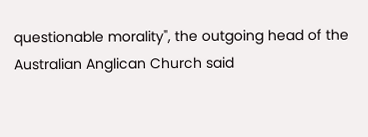questionable morality", the outgoing head of the Australian Anglican Church said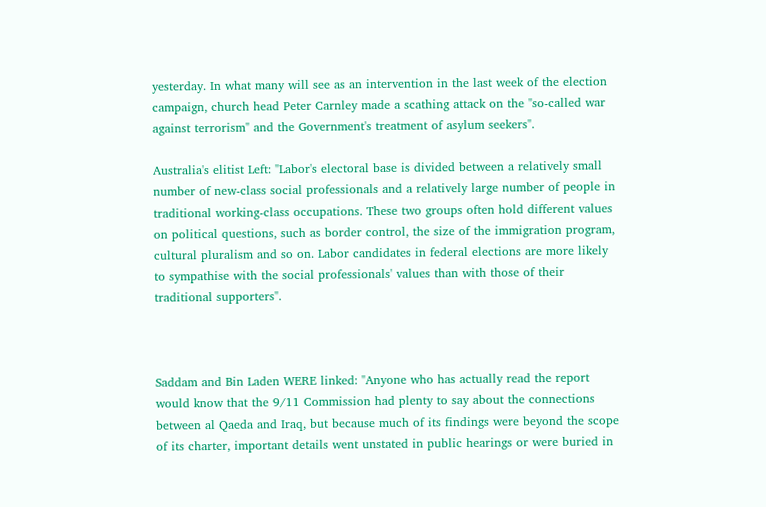yesterday. In what many will see as an intervention in the last week of the election campaign, church head Peter Carnley made a scathing attack on the "so-called war against terrorism" and the Government's treatment of asylum seekers".

Australia's elitist Left: "Labor's electoral base is divided between a relatively small number of new-class social professionals and a relatively large number of people in traditional working-class occupations. These two groups often hold different values on political questions, such as border control, the size of the immigration program, cultural pluralism and so on. Labor candidates in federal elections are more likely to sympathise with the social professionals' values than with those of their traditional supporters".



Saddam and Bin Laden WERE linked: "Anyone who has actually read the report would know that the 9/11 Commission had plenty to say about the connections between al Qaeda and Iraq, but because much of its findings were beyond the scope of its charter, important details went unstated in public hearings or were buried in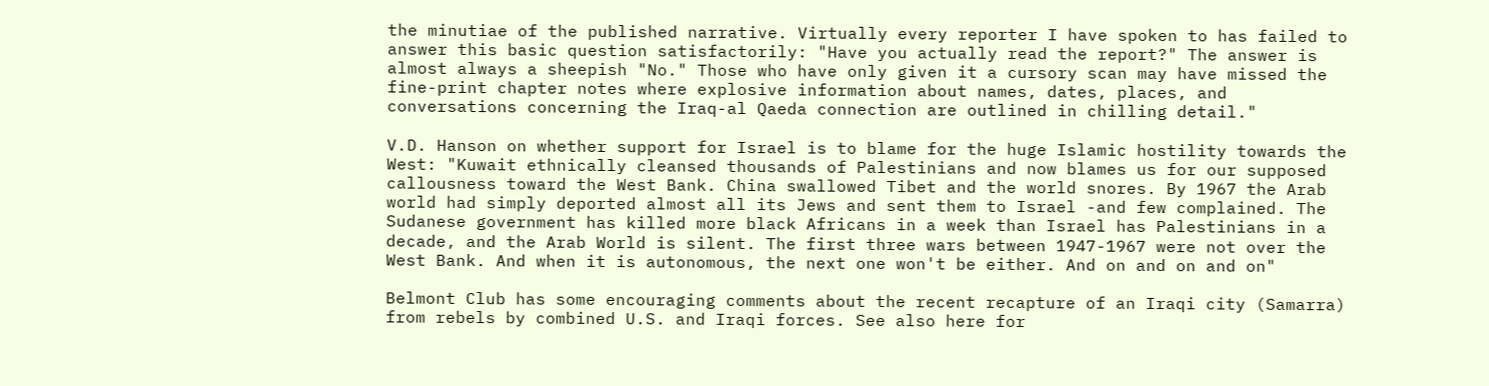the minutiae of the published narrative. Virtually every reporter I have spoken to has failed to answer this basic question satisfactorily: "Have you actually read the report?" The answer is almost always a sheepish "No." Those who have only given it a cursory scan may have missed the fine-print chapter notes where explosive information about names, dates, places, and conversations concerning the Iraq-al Qaeda connection are outlined in chilling detail."

V.D. Hanson on whether support for Israel is to blame for the huge Islamic hostility towards the West: "Kuwait ethnically cleansed thousands of Palestinians and now blames us for our supposed callousness toward the West Bank. China swallowed Tibet and the world snores. By 1967 the Arab world had simply deported almost all its Jews and sent them to Israel -and few complained. The Sudanese government has killed more black Africans in a week than Israel has Palestinians in a decade, and the Arab World is silent. The first three wars between 1947-1967 were not over the West Bank. And when it is autonomous, the next one won't be either. And on and on and on"

Belmont Club has some encouraging comments about the recent recapture of an Iraqi city (Samarra) from rebels by combined U.S. and Iraqi forces. See also here for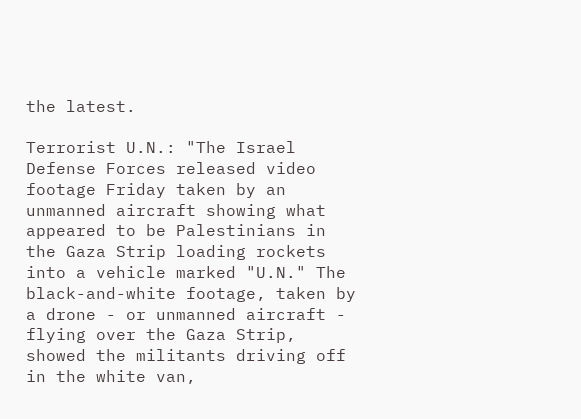the latest.

Terrorist U.N.: "The Israel Defense Forces released video footage Friday taken by an unmanned aircraft showing what appeared to be Palestinians in the Gaza Strip loading rockets into a vehicle marked "U.N." The black-and-white footage, taken by a drone - or unmanned aircraft - flying over the Gaza Strip, showed the militants driving off in the white van,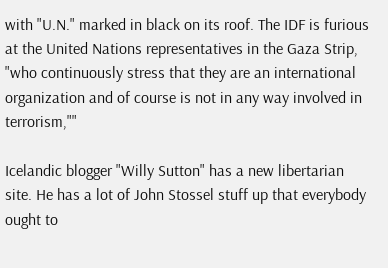with "U.N." marked in black on its roof. The IDF is furious at the United Nations representatives in the Gaza Strip, "who continuously stress that they are an international organization and of course is not in any way involved in terrorism,""

Icelandic blogger "Willy Sutton" has a new libertarian site. He has a lot of John Stossel stuff up that everybody ought to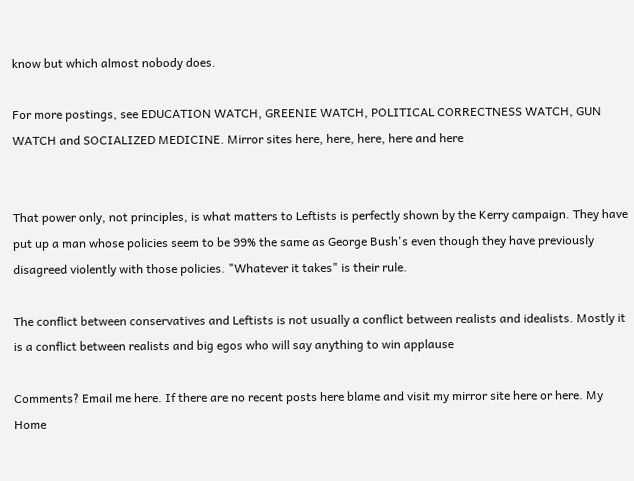know but which almost nobody does.

For more postings, see EDUCATION WATCH, GREENIE WATCH, POLITICAL CORRECTNESS WATCH, GUN WATCH and SOCIALIZED MEDICINE. Mirror sites here, here, here, here and here


That power only, not principles, is what matters to Leftists is perfectly shown by the Kerry campaign. They have put up a man whose policies seem to be 99% the same as George Bush's even though they have previously disagreed violently with those policies. "Whatever it takes" is their rule.

The conflict between conservatives and Leftists is not usually a conflict between realists and idealists. Mostly it is a conflict between realists and big egos who will say anything to win applause

Comments? Email me here. If there are no recent posts here blame and visit my mirror site here or here. My Home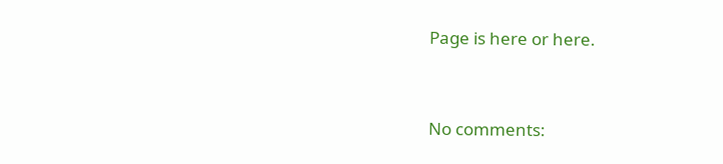Page is here or here.


No comments: